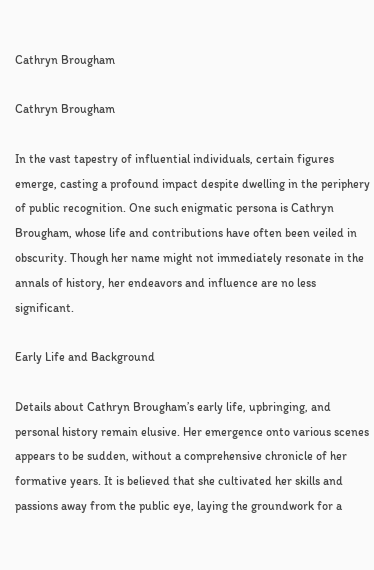Cathryn Brougham

Cathryn Brougham

In the vast tapestry of influential individuals, certain figures emerge, casting a profound impact despite dwelling in the periphery of public recognition. One such enigmatic persona is Cathryn Brougham, whose life and contributions have often been veiled in obscurity. Though her name might not immediately resonate in the annals of history, her endeavors and influence are no less significant.

Early Life and Background

Details about Cathryn Brougham’s early life, upbringing, and personal history remain elusive. Her emergence onto various scenes appears to be sudden, without a comprehensive chronicle of her formative years. It is believed that she cultivated her skills and passions away from the public eye, laying the groundwork for a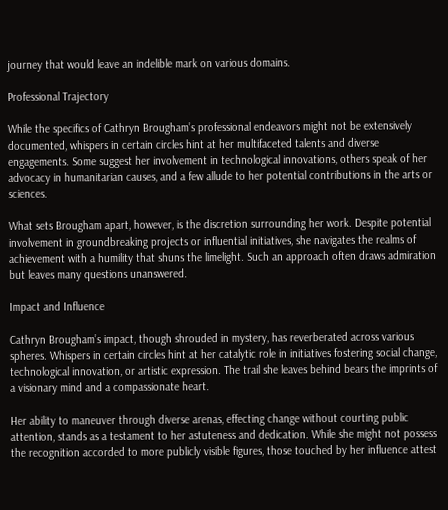journey that would leave an indelible mark on various domains.

Professional Trajectory

While the specifics of Cathryn Brougham’s professional endeavors might not be extensively documented, whispers in certain circles hint at her multifaceted talents and diverse engagements. Some suggest her involvement in technological innovations, others speak of her advocacy in humanitarian causes, and a few allude to her potential contributions in the arts or sciences.

What sets Brougham apart, however, is the discretion surrounding her work. Despite potential involvement in groundbreaking projects or influential initiatives, she navigates the realms of achievement with a humility that shuns the limelight. Such an approach often draws admiration but leaves many questions unanswered.

Impact and Influence

Cathryn Brougham’s impact, though shrouded in mystery, has reverberated across various spheres. Whispers in certain circles hint at her catalytic role in initiatives fostering social change, technological innovation, or artistic expression. The trail she leaves behind bears the imprints of a visionary mind and a compassionate heart.

Her ability to maneuver through diverse arenas, effecting change without courting public attention, stands as a testament to her astuteness and dedication. While she might not possess the recognition accorded to more publicly visible figures, those touched by her influence attest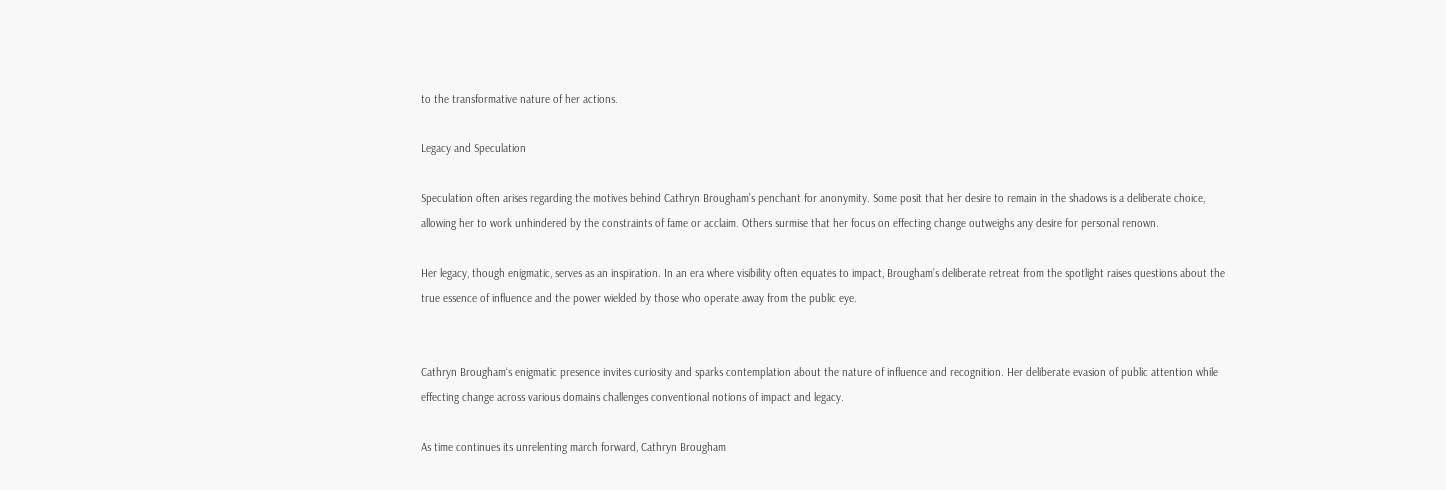to the transformative nature of her actions.

Legacy and Speculation

Speculation often arises regarding the motives behind Cathryn Brougham’s penchant for anonymity. Some posit that her desire to remain in the shadows is a deliberate choice, allowing her to work unhindered by the constraints of fame or acclaim. Others surmise that her focus on effecting change outweighs any desire for personal renown.

Her legacy, though enigmatic, serves as an inspiration. In an era where visibility often equates to impact, Brougham’s deliberate retreat from the spotlight raises questions about the true essence of influence and the power wielded by those who operate away from the public eye.


Cathryn Brougham‘s enigmatic presence invites curiosity and sparks contemplation about the nature of influence and recognition. Her deliberate evasion of public attention while effecting change across various domains challenges conventional notions of impact and legacy.

As time continues its unrelenting march forward, Cathryn Brougham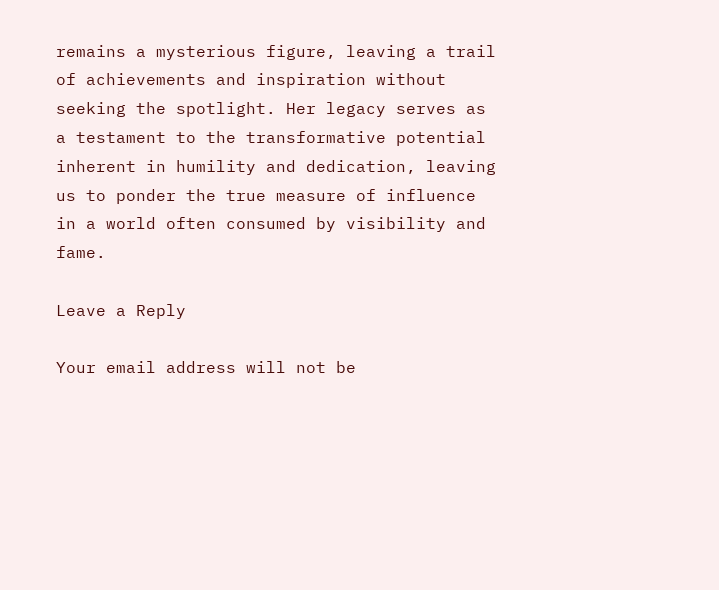remains a mysterious figure, leaving a trail of achievements and inspiration without seeking the spotlight. Her legacy serves as a testament to the transformative potential inherent in humility and dedication, leaving us to ponder the true measure of influence in a world often consumed by visibility and fame.

Leave a Reply

Your email address will not be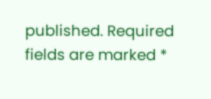published. Required fields are marked *